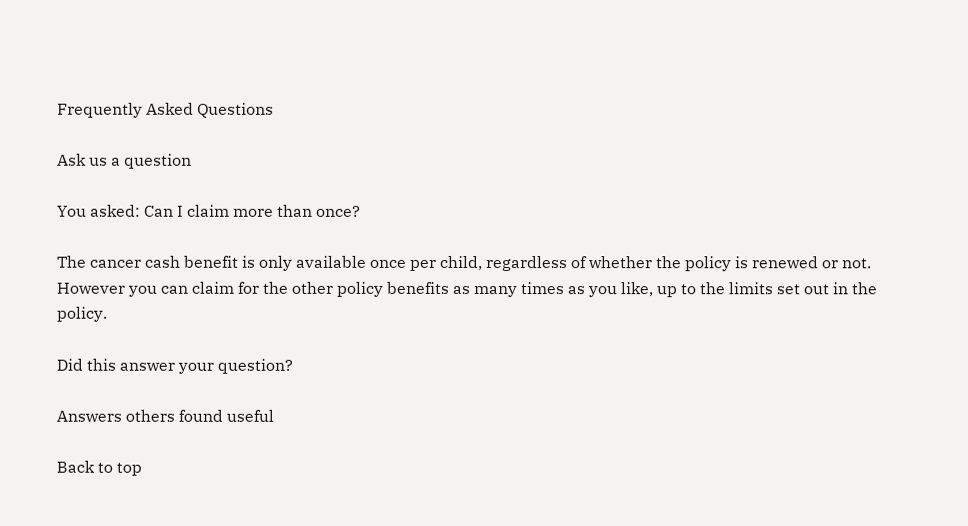Frequently Asked Questions

Ask us a question

You asked: Can I claim more than once?

The cancer cash benefit is only available once per child, regardless of whether the policy is renewed or not. However you can claim for the other policy benefits as many times as you like, up to the limits set out in the policy.

Did this answer your question?

Answers others found useful

Back to top